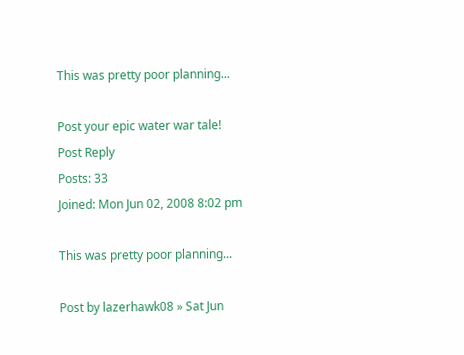This was pretty poor planning...

Post your epic water war tale!
Post Reply
Posts: 33
Joined: Mon Jun 02, 2008 8:02 pm

This was pretty poor planning...

Post by lazerhawk08 » Sat Jun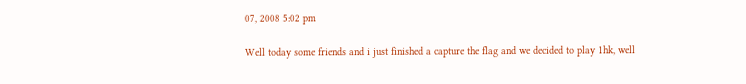07, 2008 5:02 pm

Well today some friends and i just finished a capture the flag and we decided to play 1hk, well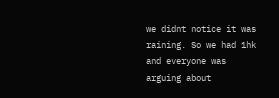we didnt notice it was raining. So we had 1hk and everyone was arguing about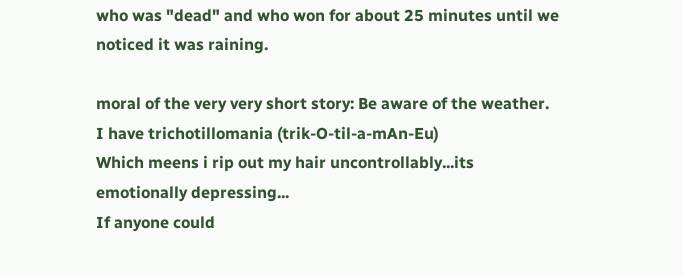who was "dead" and who won for about 25 minutes until we noticed it was raining.

moral of the very very short story: Be aware of the weather.
I have trichotillomania (trik-O-til-a-mAn-Eu)
Which meens i rip out my hair uncontrollably...its emotionally depressing...
If anyone could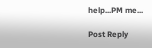help...PM me...

Post Reply